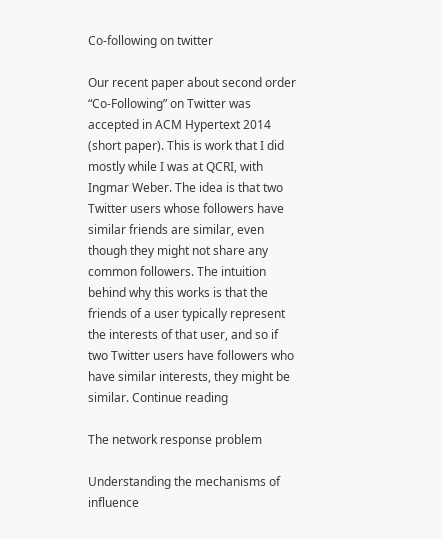Co-following on twitter

Our recent paper about second order “Co-Following” on Twitter was accepted in ACM Hypertext 2014 (short paper). This is work that I did mostly while I was at QCRI, with Ingmar Weber. The idea is that two Twitter users whose followers have similar friends are similar, even though they might not share any common followers. The intuition behind why this works is that the friends of a user typically represent the interests of that user, and so if two Twitter users have followers who have similar interests, they might be similar. Continue reading

The network response problem

Understanding the mechanisms of influence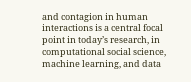and contagion in human interactions is a central focal point in today’s research, in computational social science, machine learning, and data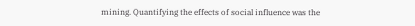mining. Quantifying the effects of social influence was the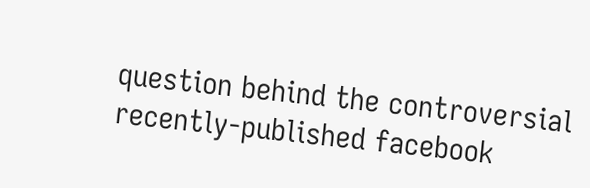question behind the controversial recently-published facebook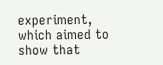experiment, which aimed to show that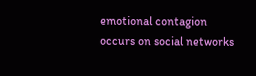emotional contagion occurs on social networks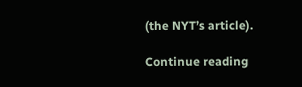(the NYT’s article).

Continue reading